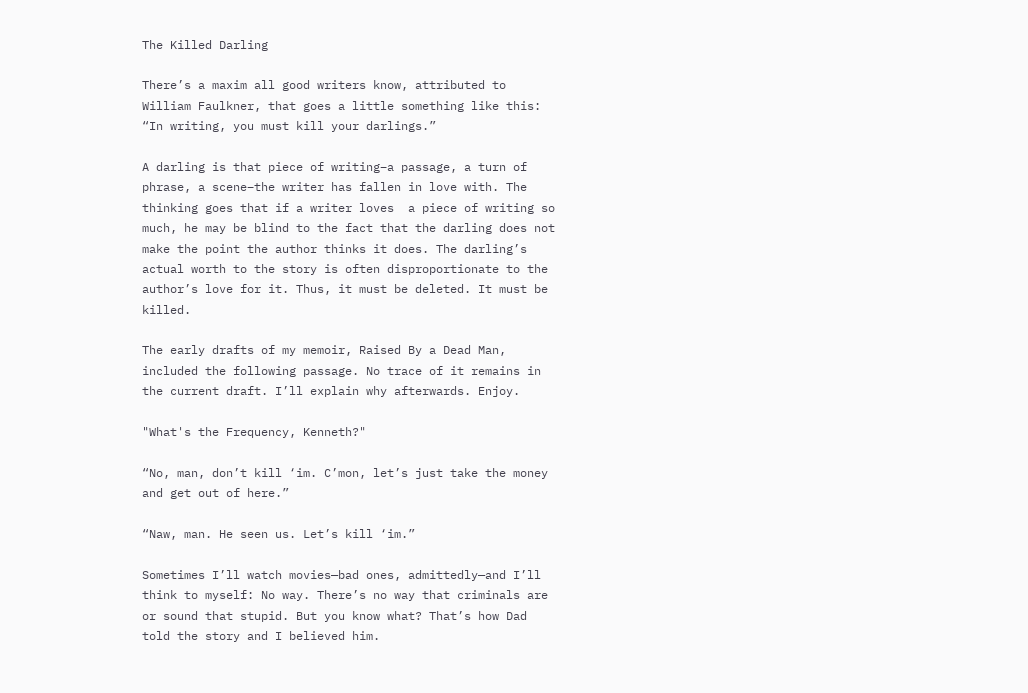The Killed Darling

There’s a maxim all good writers know, attributed to William Faulkner, that goes a little something like this: “In writing, you must kill your darlings.”

A darling is that piece of writing–a passage, a turn of phrase, a scene–the writer has fallen in love with. The thinking goes that if a writer loves  a piece of writing so much, he may be blind to the fact that the darling does not make the point the author thinks it does. The darling’s actual worth to the story is often disproportionate to the author’s love for it. Thus, it must be deleted. It must be killed.

The early drafts of my memoir, Raised By a Dead Man, included the following passage. No trace of it remains in the current draft. I’ll explain why afterwards. Enjoy.

"What's the Frequency, Kenneth?"

“No, man, don’t kill ‘im. C’mon, let’s just take the money and get out of here.”

“Naw, man. He seen us. Let’s kill ‘im.”

Sometimes I’ll watch movies—bad ones, admittedly—and I’ll think to myself: No way. There’s no way that criminals are or sound that stupid. But you know what? That’s how Dad told the story and I believed him.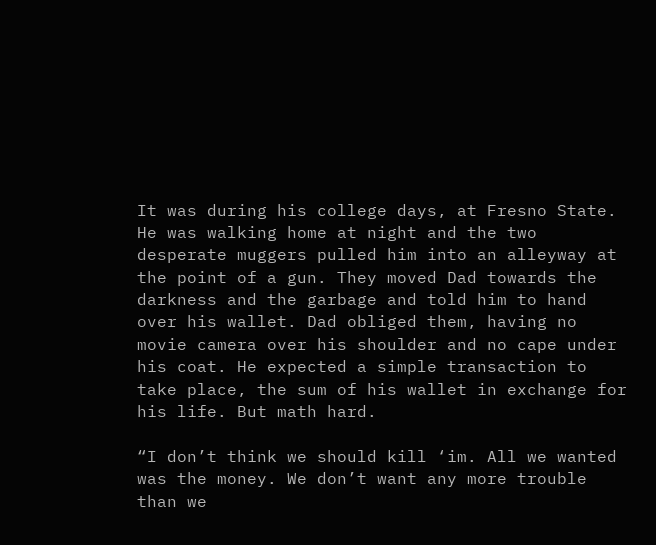It was during his college days, at Fresno State. He was walking home at night and the two desperate muggers pulled him into an alleyway at the point of a gun. They moved Dad towards the darkness and the garbage and told him to hand over his wallet. Dad obliged them, having no movie camera over his shoulder and no cape under his coat. He expected a simple transaction to take place, the sum of his wallet in exchange for his life. But math hard.

“I don’t think we should kill ‘im. All we wanted was the money. We don’t want any more trouble than we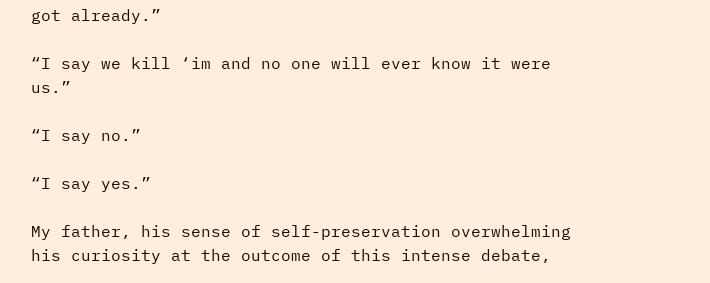got already.”

“I say we kill ‘im and no one will ever know it were us.”

“I say no.”

“I say yes.”

My father, his sense of self-preservation overwhelming his curiosity at the outcome of this intense debate,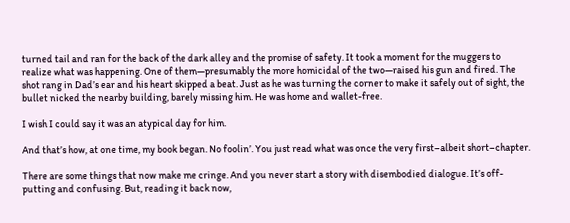turned tail and ran for the back of the dark alley and the promise of safety. It took a moment for the muggers to realize what was happening. One of them—presumably the more homicidal of the two—raised his gun and fired. The shot rang in Dad’s ear and his heart skipped a beat. Just as he was turning the corner to make it safely out of sight, the bullet nicked the nearby building, barely missing him. He was home and wallet-free.

I wish I could say it was an atypical day for him.

And that’s how, at one time, my book began. No foolin’. You just read what was once the very first–albeit short–chapter.

There are some things that now make me cringe. And you never start a story with disembodied dialogue. It’s off-putting and confusing. But, reading it back now,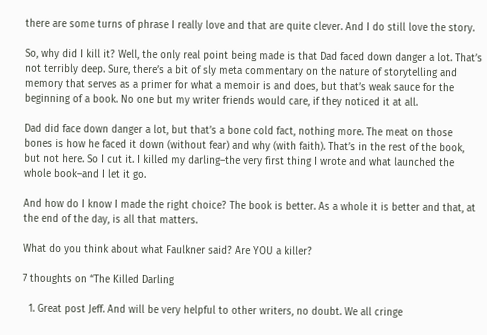there are some turns of phrase I really love and that are quite clever. And I do still love the story.

So, why did I kill it? Well, the only real point being made is that Dad faced down danger a lot. That’s not terribly deep. Sure, there’s a bit of sly meta commentary on the nature of storytelling and memory that serves as a primer for what a memoir is and does, but that’s weak sauce for the beginning of a book. No one but my writer friends would care, if they noticed it at all.

Dad did face down danger a lot, but that’s a bone cold fact, nothing more. The meat on those bones is how he faced it down (without fear) and why (with faith). That’s in the rest of the book, but not here. So I cut it. I killed my darling–the very first thing I wrote and what launched the whole book–and I let it go.

And how do I know I made the right choice? The book is better. As a whole it is better and that, at the end of the day, is all that matters.

What do you think about what Faulkner said? Are YOU a killer?

7 thoughts on “The Killed Darling

  1. Great post Jeff. And will be very helpful to other writers, no doubt. We all cringe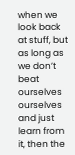when we look back at stuff, but as long as we don’t beat ourselves ourselves and just learn from it, then the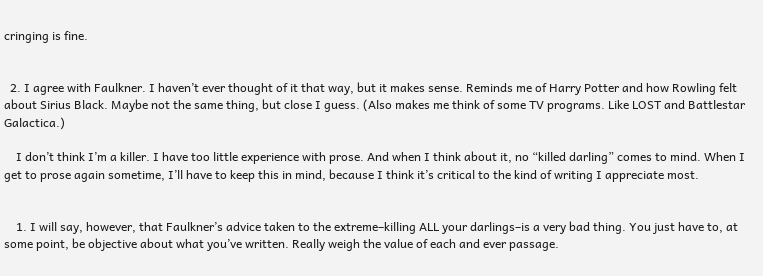cringing is fine.


  2. I agree with Faulkner. I haven’t ever thought of it that way, but it makes sense. Reminds me of Harry Potter and how Rowling felt about Sirius Black. Maybe not the same thing, but close I guess. (Also makes me think of some TV programs. Like LOST and Battlestar Galactica.)

    I don’t think I’m a killer. I have too little experience with prose. And when I think about it, no “killed darling” comes to mind. When I get to prose again sometime, I’ll have to keep this in mind, because I think it’s critical to the kind of writing I appreciate most.


    1. I will say, however, that Faulkner’s advice taken to the extreme–killing ALL your darlings–is a very bad thing. You just have to, at some point, be objective about what you’ve written. Really weigh the value of each and ever passage.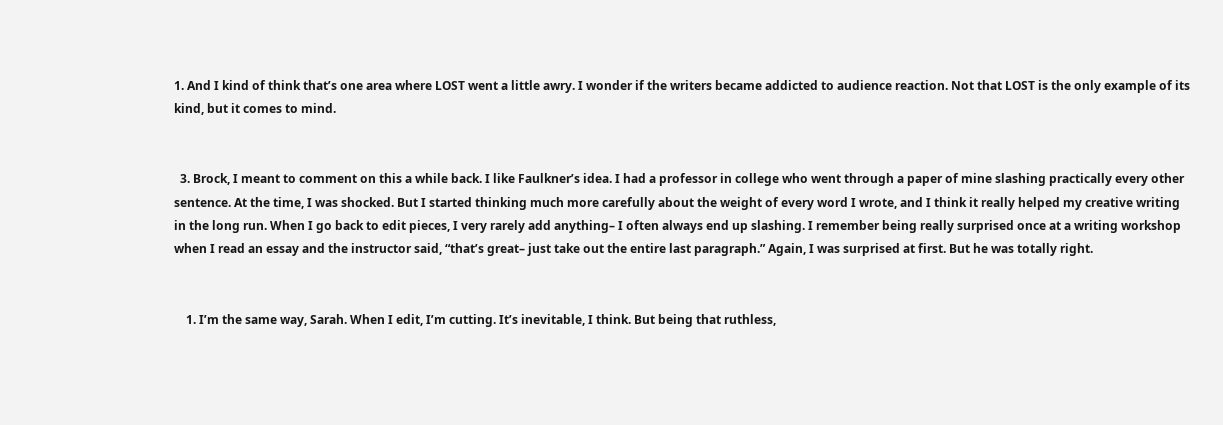1. And I kind of think that’s one area where LOST went a little awry. I wonder if the writers became addicted to audience reaction. Not that LOST is the only example of its kind, but it comes to mind.


  3. Brock, I meant to comment on this a while back. I like Faulkner’s idea. I had a professor in college who went through a paper of mine slashing practically every other sentence. At the time, I was shocked. But I started thinking much more carefully about the weight of every word I wrote, and I think it really helped my creative writing in the long run. When I go back to edit pieces, I very rarely add anything– I often always end up slashing. I remember being really surprised once at a writing workshop when I read an essay and the instructor said, “that’s great– just take out the entire last paragraph.” Again, I was surprised at first. But he was totally right.


    1. I’m the same way, Sarah. When I edit, I’m cutting. It’s inevitable, I think. But being that ruthless,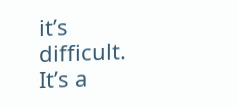it’s difficult. It’s a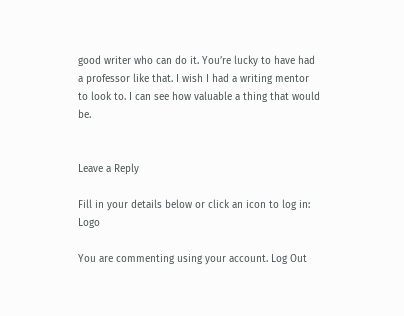good writer who can do it. You’re lucky to have had a professor like that. I wish I had a writing mentor to look to. I can see how valuable a thing that would be.


Leave a Reply

Fill in your details below or click an icon to log in: Logo

You are commenting using your account. Log Out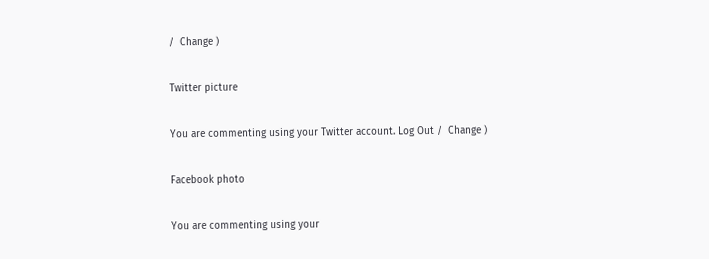/  Change )

Twitter picture

You are commenting using your Twitter account. Log Out /  Change )

Facebook photo

You are commenting using your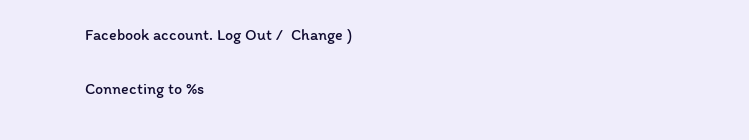Facebook account. Log Out /  Change )

Connecting to %s